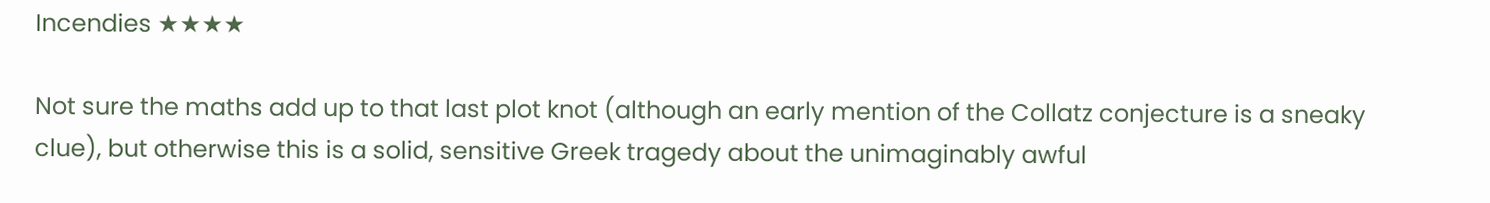Incendies ★★★★

Not sure the maths add up to that last plot knot (although an early mention of the Collatz conjecture is a sneaky clue), but otherwise this is a solid, sensitive Greek tragedy about the unimaginably awful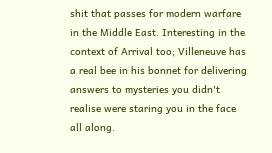shit that passes for modern warfare in the Middle East. Interesting in the context of Arrival too; Villeneuve has a real bee in his bonnet for delivering answers to mysteries you didn't realise were staring you in the face all along.